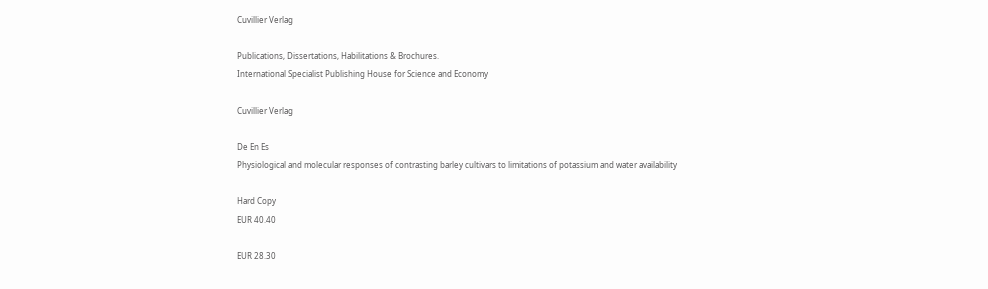Cuvillier Verlag

Publications, Dissertations, Habilitations & Brochures.
International Specialist Publishing House for Science and Economy

Cuvillier Verlag

De En Es
Physiological and molecular responses of contrasting barley cultivars to limitations of potassium and water availability

Hard Copy
EUR 40.40

EUR 28.30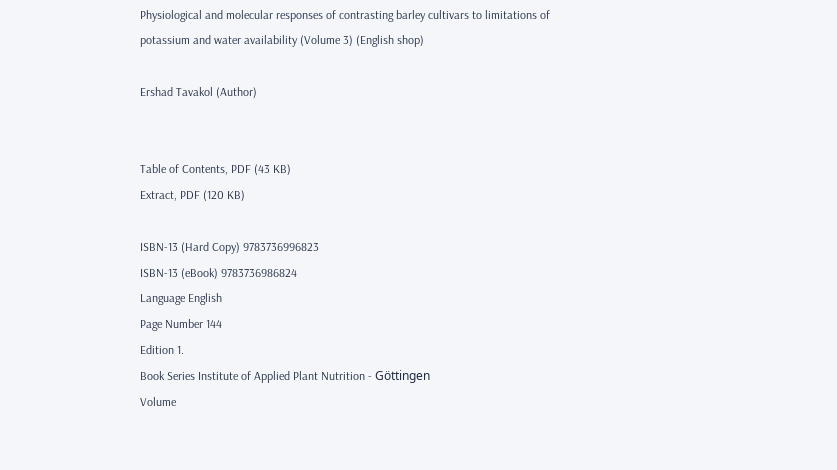Physiological and molecular responses of contrasting barley cultivars to limitations of potassium and water availability (Volume 3) (English shop)

Ershad Tavakol (Author)


Table of Contents, PDF (43 KB)
Extract, PDF (120 KB)

ISBN-13 (Hard Copy) 9783736996823
ISBN-13 (eBook) 9783736986824
Language English
Page Number 144
Edition 1.
Book Series Institute of Applied Plant Nutrition - Göttingen
Volume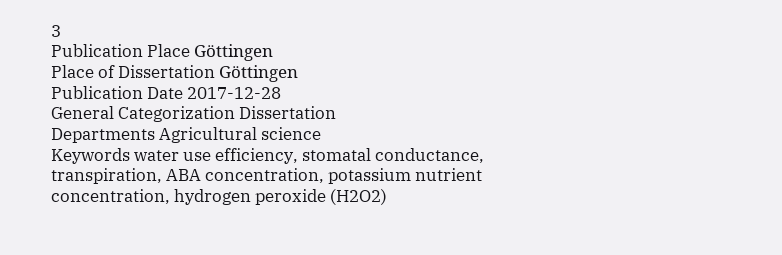3
Publication Place Göttingen
Place of Dissertation Göttingen
Publication Date 2017-12-28
General Categorization Dissertation
Departments Agricultural science
Keywords water use efficiency, stomatal conductance, transpiration, ABA concentration, potassium nutrient concentration, hydrogen peroxide (H2O2)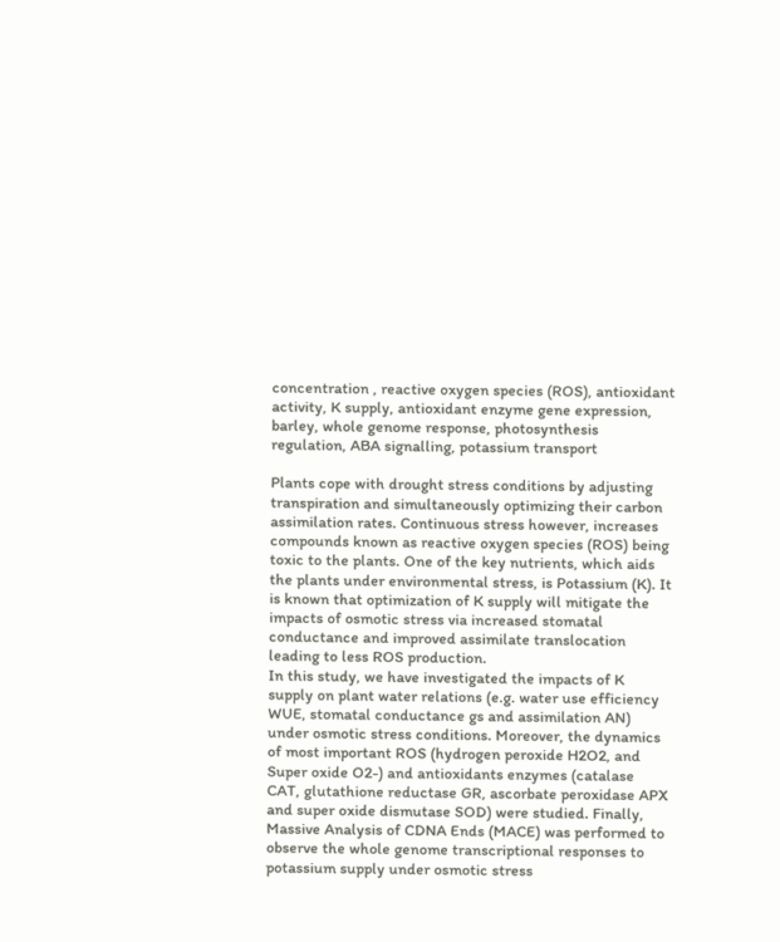concentration , reactive oxygen species (ROS), antioxidant activity, K supply, antioxidant enzyme gene expression, barley, whole genome response, photosynthesis regulation, ABA signalling, potassium transport

Plants cope with drought stress conditions by adjusting transpiration and simultaneously optimizing their carbon assimilation rates. Continuous stress however, increases compounds known as reactive oxygen species (ROS) being toxic to the plants. One of the key nutrients, which aids the plants under environmental stress, is Potassium (K). It is known that optimization of K supply will mitigate the impacts of osmotic stress via increased stomatal conductance and improved assimilate translocation leading to less ROS production.
In this study, we have investigated the impacts of K supply on plant water relations (e.g. water use efficiency WUE, stomatal conductance gs and assimilation AN) under osmotic stress conditions. Moreover, the dynamics of most important ROS (hydrogen peroxide H2O2, and Super oxide O2-) and antioxidants enzymes (catalase CAT, glutathione reductase GR, ascorbate peroxidase APX and super oxide dismutase SOD) were studied. Finally, Massive Analysis of CDNA Ends (MACE) was performed to observe the whole genome transcriptional responses to potassium supply under osmotic stress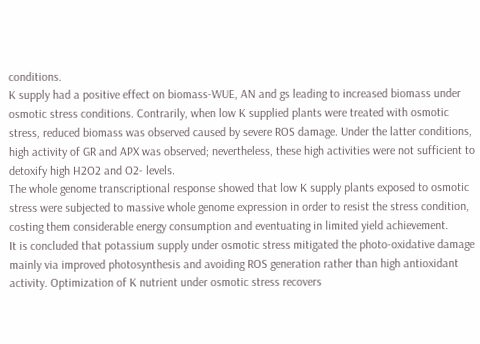conditions.
K supply had a positive effect on biomass-WUE, AN and gs leading to increased biomass under osmotic stress conditions. Contrarily, when low K supplied plants were treated with osmotic stress, reduced biomass was observed caused by severe ROS damage. Under the latter conditions, high activity of GR and APX was observed; nevertheless, these high activities were not sufficient to detoxify high H2O2 and O2- levels.
The whole genome transcriptional response showed that low K supply plants exposed to osmotic stress were subjected to massive whole genome expression in order to resist the stress condition, costing them considerable energy consumption and eventuating in limited yield achievement.
It is concluded that potassium supply under osmotic stress mitigated the photo-oxidative damage mainly via improved photosynthesis and avoiding ROS generation rather than high antioxidant activity. Optimization of K nutrient under osmotic stress recovers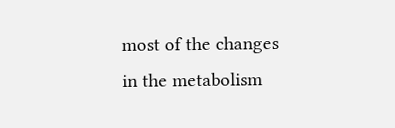most of the changes in the metabolism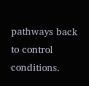pathways back to control conditions.